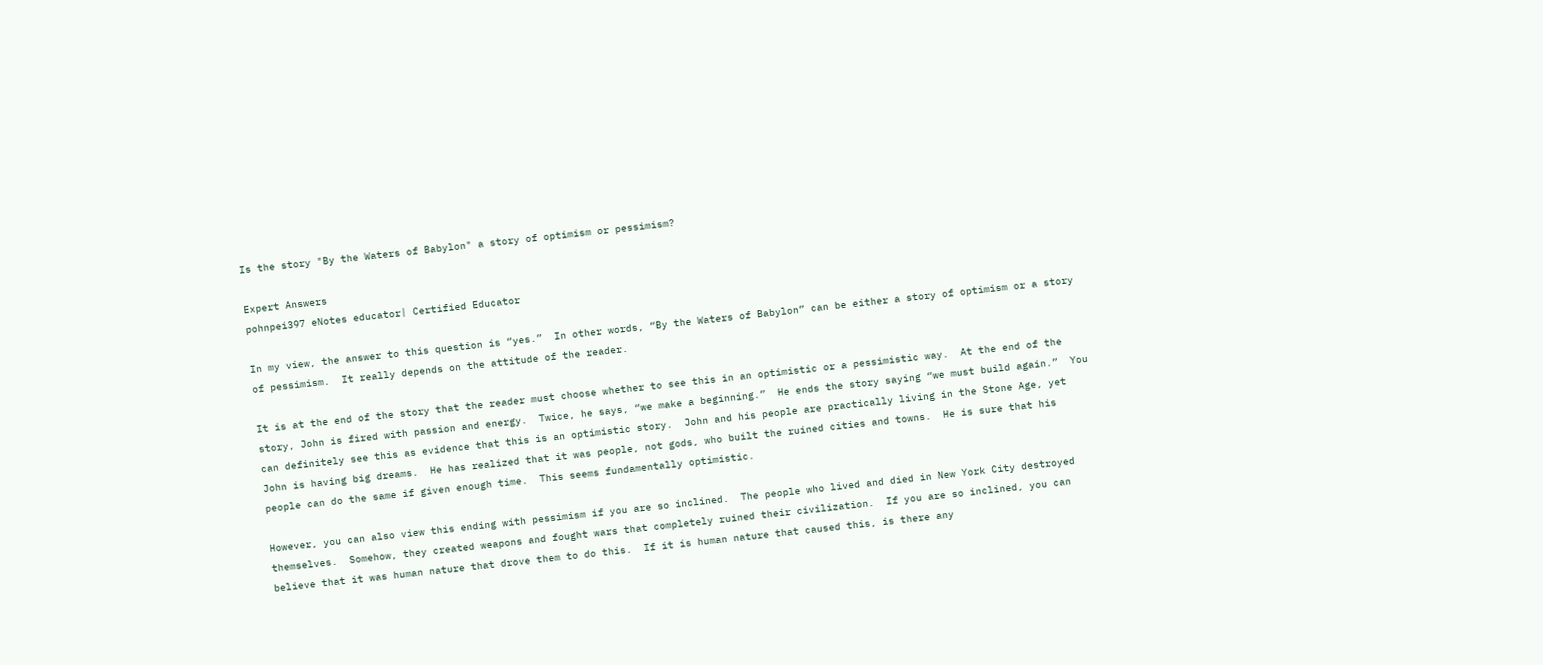Is the story "By the Waters of Babylon" a story of optimism or pessimism?

Expert Answers
pohnpei397 eNotes educator| Certified Educator

In my view, the answer to this question is “yes.”  In other words, “By the Waters of Babylon” can be either a story of optimism or a story of pessimism.  It really depends on the attitude of the reader.

It is at the end of the story that the reader must choose whether to see this in an optimistic or a pessimistic way.  At the end of the story, John is fired with passion and energy.  Twice, he says, “we make a beginning.”  He ends the story saying “we must build again.”  You can definitely see this as evidence that this is an optimistic story.  John and his people are practically living in the Stone Age, yet John is having big dreams.  He has realized that it was people, not gods, who built the ruined cities and towns.  He is sure that his people can do the same if given enough time.  This seems fundamentally optimistic.

However, you can also view this ending with pessimism if you are so inclined.  The people who lived and died in New York City destroyed themselves.  Somehow, they created weapons and fought wars that completely ruined their civilization.  If you are so inclined, you can believe that it was human nature that drove them to do this.  If it is human nature that caused this, is there any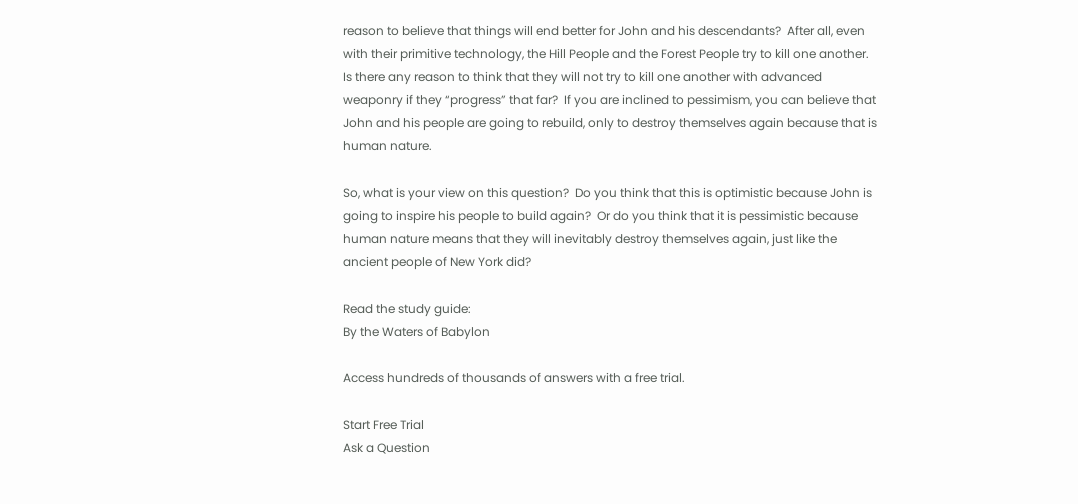reason to believe that things will end better for John and his descendants?  After all, even with their primitive technology, the Hill People and the Forest People try to kill one another.  Is there any reason to think that they will not try to kill one another with advanced weaponry if they “progress” that far?  If you are inclined to pessimism, you can believe that John and his people are going to rebuild, only to destroy themselves again because that is human nature.

So, what is your view on this question?  Do you think that this is optimistic because John is going to inspire his people to build again?  Or do you think that it is pessimistic because human nature means that they will inevitably destroy themselves again, just like the ancient people of New York did?

Read the study guide:
By the Waters of Babylon

Access hundreds of thousands of answers with a free trial.

Start Free Trial
Ask a Question